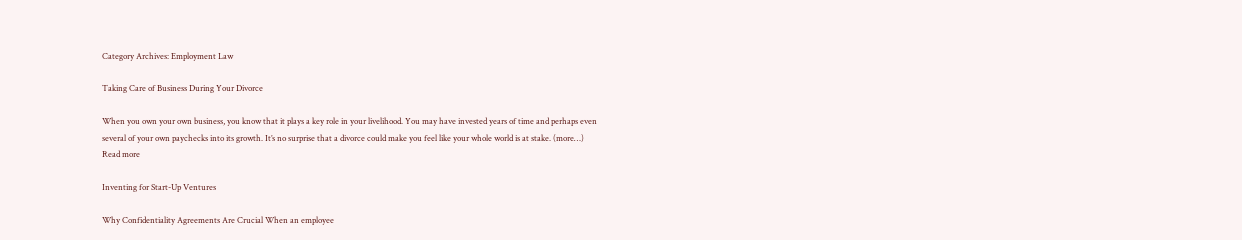Category Archives: Employment Law

Taking Care of Business During Your Divorce

When you own your own business, you know that it plays a key role in your livelihood. You may have invested years of time and perhaps even several of your own paychecks into its growth. It’s no surprise that a divorce could make you feel like your whole world is at stake. (more…)
Read more

Inventing for Start-Up Ventures

Why Confidentiality Agreements Are Crucial When an employee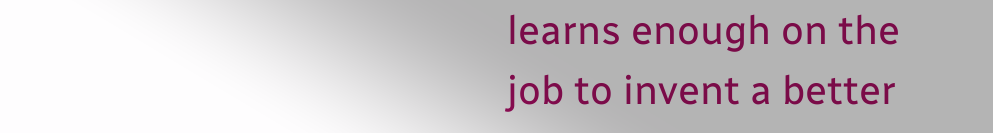learns enough on the job to invent a better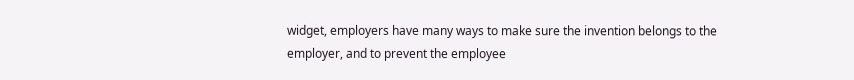widget, employers have many ways to make sure the invention belongs to the employer, and to prevent the employee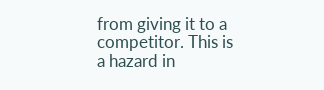from giving it to a competitor. This is a hazard in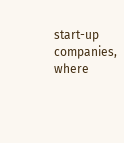start-up companies, where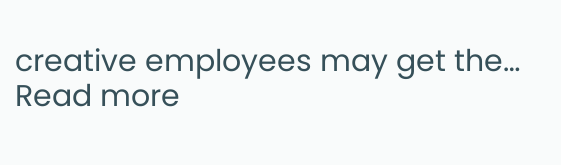creative employees may get the…
Read more